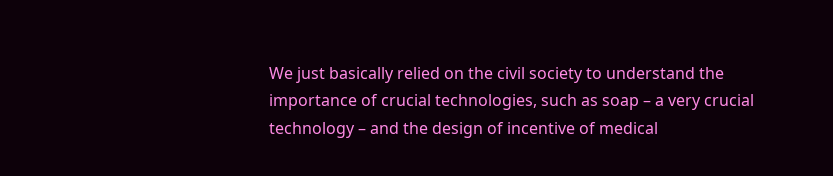We just basically relied on the civil society to understand the importance of crucial technologies, such as soap – a very crucial technology – and the design of incentive of medical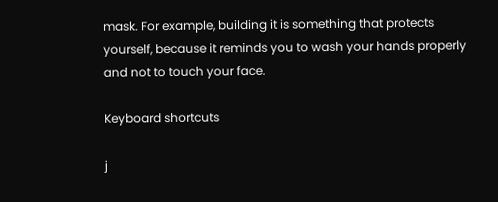mask. For example, building it is something that protects yourself, because it reminds you to wash your hands properly and not to touch your face.

Keyboard shortcuts

j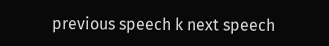previous speech k next speech